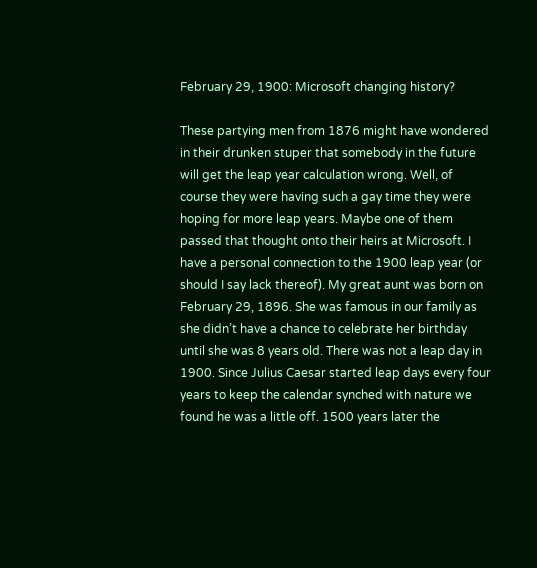February 29, 1900: Microsoft changing history?

These partying men from 1876 might have wondered in their drunken stuper that somebody in the future will get the leap year calculation wrong. Well, of course they were having such a gay time they were hoping for more leap years. Maybe one of them passed that thought onto their heirs at Microsoft. I have a personal connection to the 1900 leap year (or should I say lack thereof). My great aunt was born on February 29, 1896. She was famous in our family as she didn’t have a chance to celebrate her birthday until she was 8 years old. There was not a leap day in 1900. Since Julius Caesar started leap days every four years to keep the calendar synched with nature we found he was a little off. 1500 years later the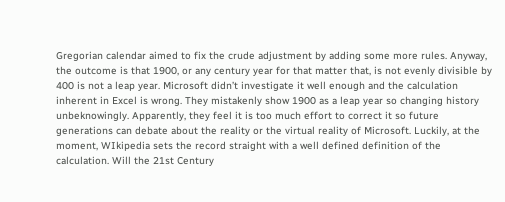Gregorian calendar aimed to fix the crude adjustment by adding some more rules. Anyway, the outcome is that 1900, or any century year for that matter that, is not evenly divisible by 400 is not a leap year. Microsoft didn’t investigate it well enough and the calculation inherent in Excel is wrong. They mistakenly show 1900 as a leap year so changing history unbeknowingly. Apparently, they feel it is too much effort to correct it so future generations can debate about the reality or the virtual reality of Microsoft. Luckily, at the moment, WIkipedia sets the record straight with a well defined definition of the calculation. Will the 21st Century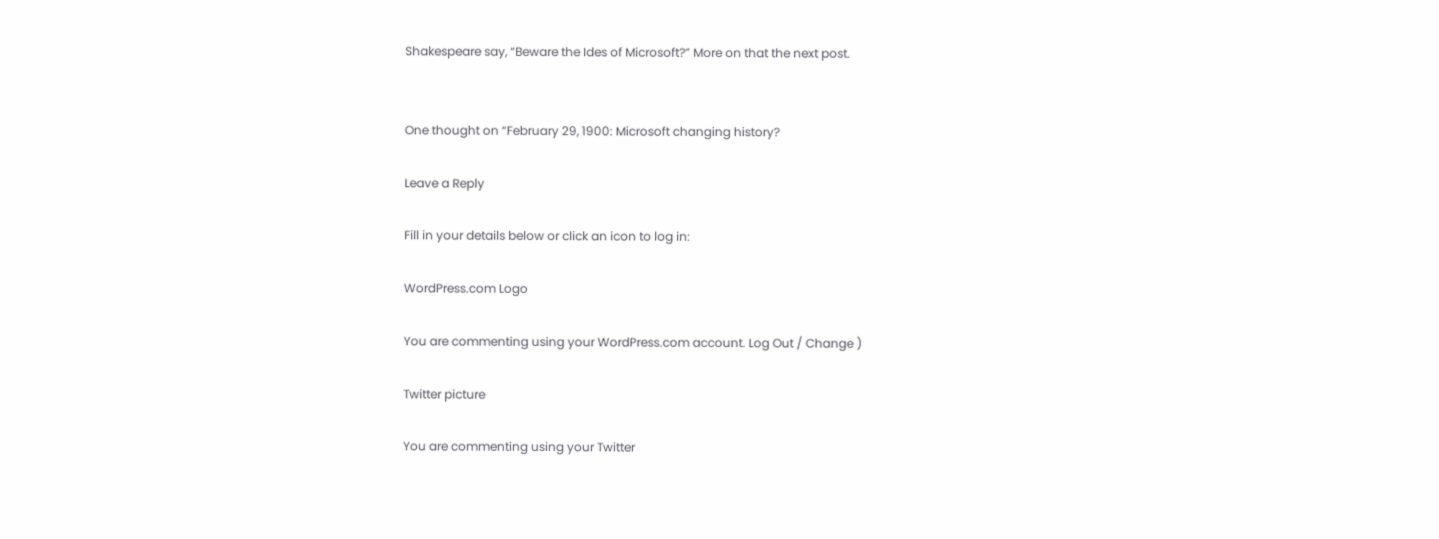Shakespeare say, “Beware the Ides of Microsoft?” More on that the next post.


One thought on “February 29, 1900: Microsoft changing history?

Leave a Reply

Fill in your details below or click an icon to log in:

WordPress.com Logo

You are commenting using your WordPress.com account. Log Out / Change )

Twitter picture

You are commenting using your Twitter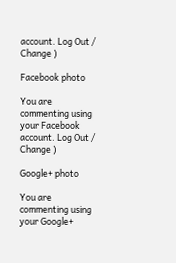account. Log Out / Change )

Facebook photo

You are commenting using your Facebook account. Log Out / Change )

Google+ photo

You are commenting using your Google+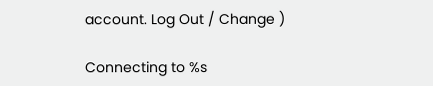account. Log Out / Change )

Connecting to %s